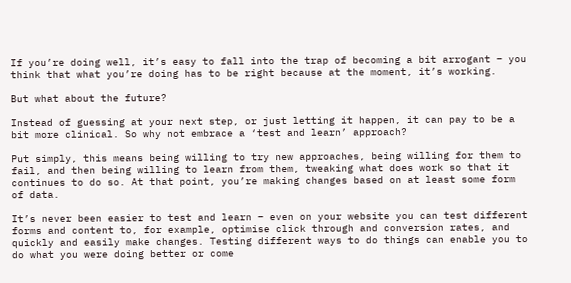If you’re doing well, it’s easy to fall into the trap of becoming a bit arrogant – you think that what you’re doing has to be right because at the moment, it’s working.

But what about the future?

Instead of guessing at your next step, or just letting it happen, it can pay to be a bit more clinical. So why not embrace a ‘test and learn’ approach?

Put simply, this means being willing to try new approaches, being willing for them to fail, and then being willing to learn from them, tweaking what does work so that it continues to do so. At that point, you’re making changes based on at least some form of data.

It’s never been easier to test and learn – even on your website you can test different forms and content to, for example, optimise click through and conversion rates, and quickly and easily make changes. Testing different ways to do things can enable you to do what you were doing better or come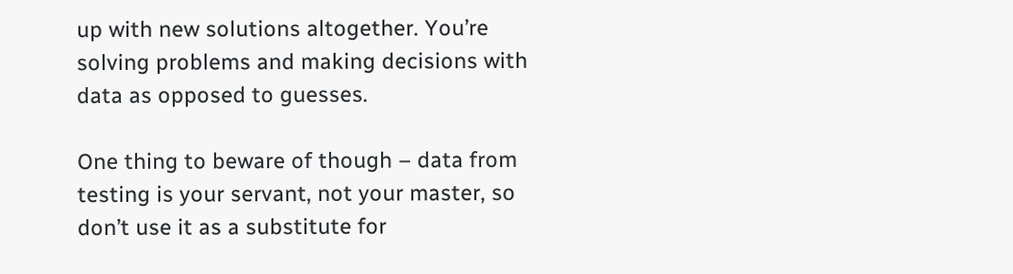up with new solutions altogether. You’re solving problems and making decisions with data as opposed to guesses.

One thing to beware of though – data from testing is your servant, not your master, so don’t use it as a substitute for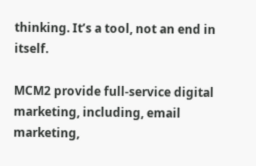thinking. It’s a tool, not an end in itself.

MCM2 provide full-service digital marketing, including, email marketing,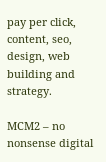pay per click, content, seo, design, web building and strategy.

MCM2 – no nonsense digital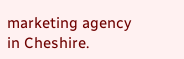marketing agency in Cheshire.